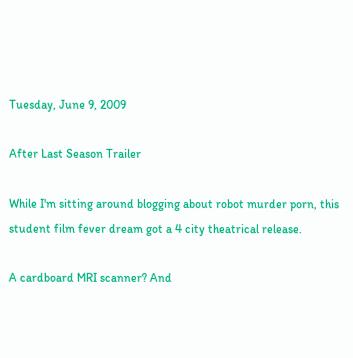Tuesday, June 9, 2009

After Last Season Trailer

While I'm sitting around blogging about robot murder porn, this student film fever dream got a 4 city theatrical release.

A cardboard MRI scanner? And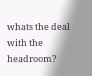whats the deal with the headroom?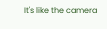It's like the camera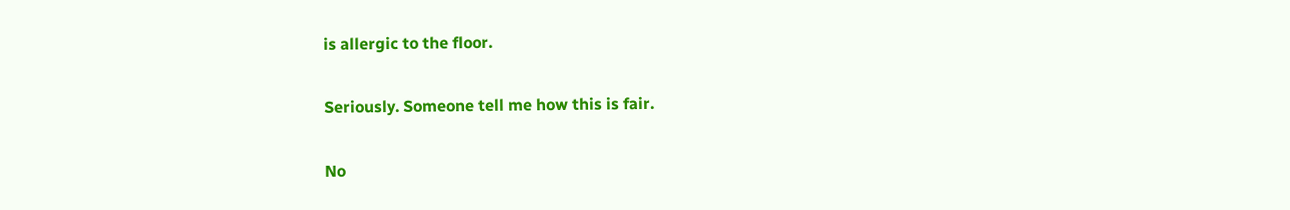is allergic to the floor.

Seriously. Someone tell me how this is fair.

No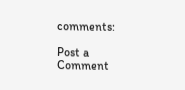comments:

Post a Comment